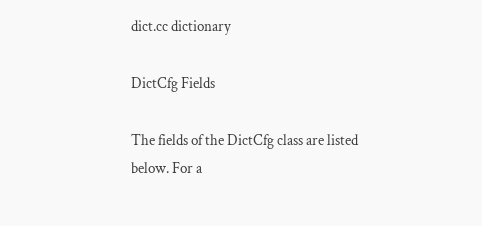dict.cc dictionary

DictCfg Fields

The fields of the DictCfg class are listed below. For a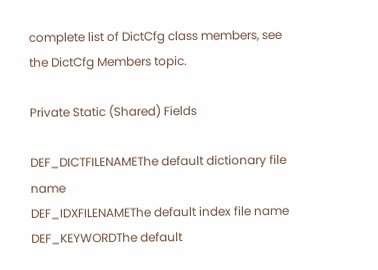complete list of DictCfg class members, see the DictCfg Members topic.

Private Static (Shared) Fields

DEF_DICTFILENAMEThe default dictionary file name
DEF_IDXFILENAMEThe default index file name
DEF_KEYWORDThe default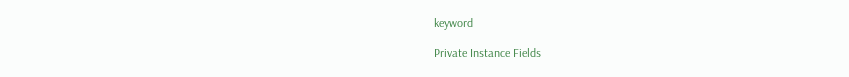keyword

Private Instance Fields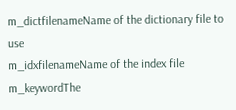m_dictfilenameName of the dictionary file to use
m_idxfilenameName of the index file
m_keywordThe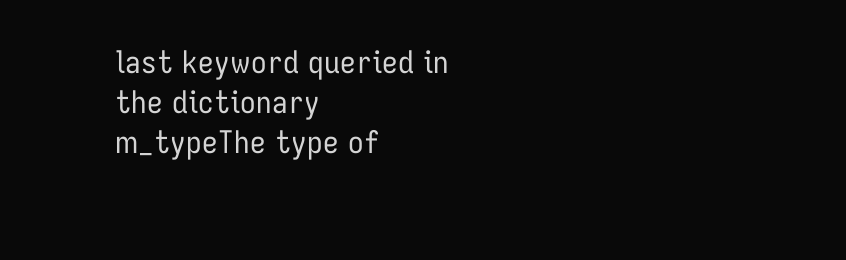last keyword queried in the dictionary
m_typeThe type of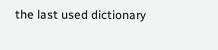the last used dictionary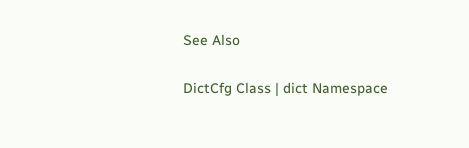See Also

DictCfg Class | dict Namespace